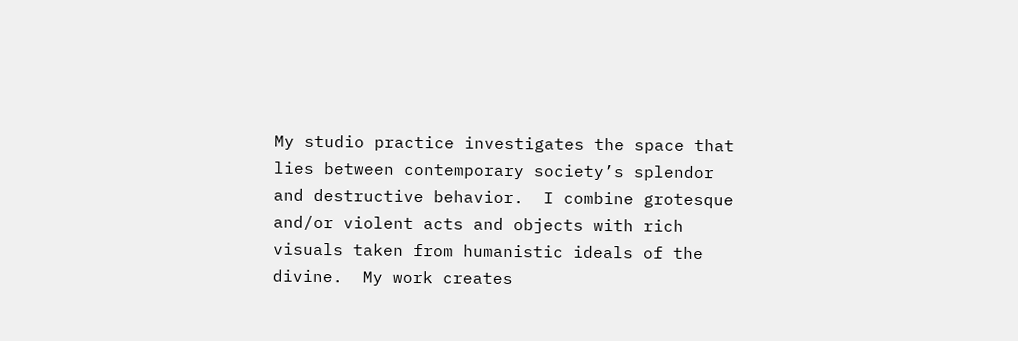My studio practice investigates the space that lies between contemporary society’s splendor and destructive behavior.  I combine grotesque and/or violent acts and objects with rich visuals taken from humanistic ideals of the divine.  My work creates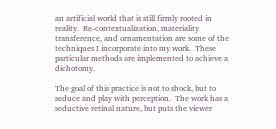an artificial world that is still firmly rooted in reality.  Re-contextualization, materiality transference, and ornamentation are some of the techniques I incorporate into my work.  These particular methods are implemented to achieve a dichotomy.

The goal of this practice is not to shock, but to seduce and play with perception.  The work has a seductive retinal nature, but puts the viewer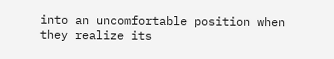into an uncomfortable position when they realize its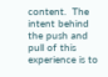content.  The intent behind the push and pull of this experience is to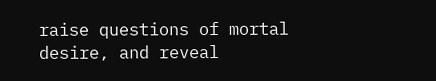raise questions of mortal desire, and reveal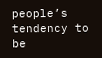people’s tendency to be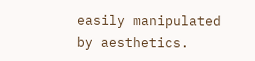easily manipulated by aesthetics.